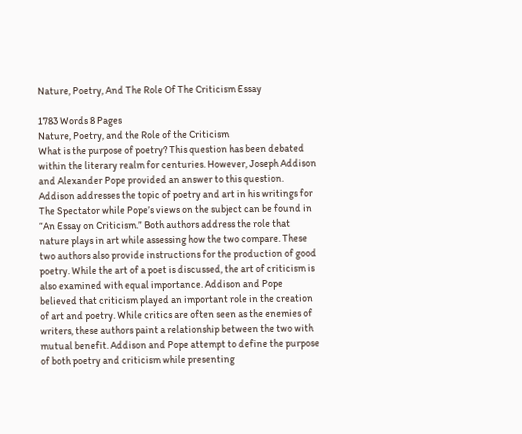Nature, Poetry, And The Role Of The Criticism Essay

1783 Words 8 Pages
Nature, Poetry, and the Role of the Criticism
What is the purpose of poetry? This question has been debated within the literary realm for centuries. However, Joseph Addison and Alexander Pope provided an answer to this question. Addison addresses the topic of poetry and art in his writings for The Spectator while Pope’s views on the subject can be found in “An Essay on Criticism.” Both authors address the role that nature plays in art while assessing how the two compare. These two authors also provide instructions for the production of good poetry. While the art of a poet is discussed, the art of criticism is also examined with equal importance. Addison and Pope believed that criticism played an important role in the creation of art and poetry. While critics are often seen as the enemies of writers, these authors paint a relationship between the two with mutual benefit. Addison and Pope attempt to define the purpose of both poetry and criticism while presenting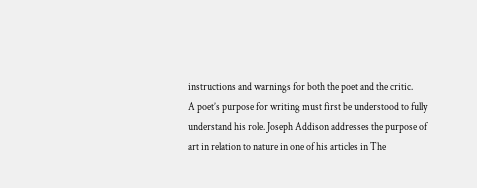instructions and warnings for both the poet and the critic.
A poet’s purpose for writing must first be understood to fully understand his role. Joseph Addison addresses the purpose of art in relation to nature in one of his articles in The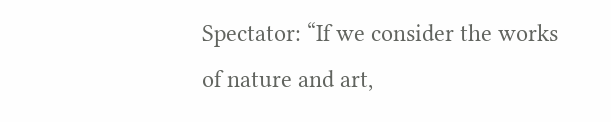Spectator: “If we consider the works of nature and art,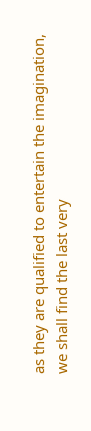as they are qualified to entertain the imagination, we shall find the last very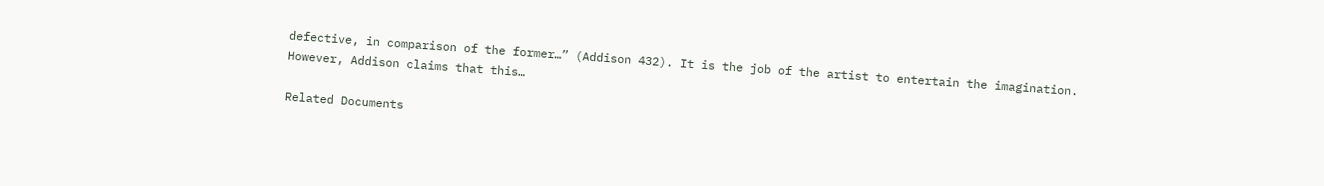defective, in comparison of the former…” (Addison 432). It is the job of the artist to entertain the imagination. However, Addison claims that this…

Related Documents